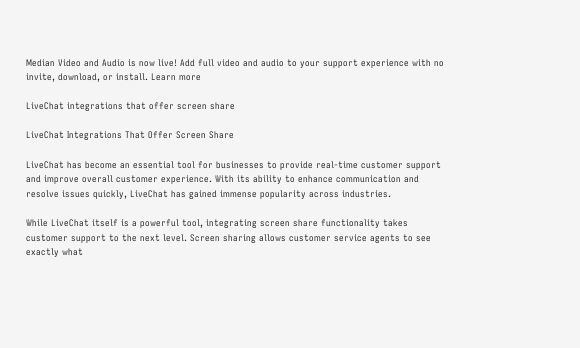Median Video and Audio is now live! Add full video and audio to your support experience with no invite, download, or install. Learn more

LiveChat integrations that offer screen share

LiveChat Integrations That Offer Screen Share

LiveChat has become an essential tool for businesses to provide real-time customer support and improve overall customer experience. With its ability to enhance communication and resolve issues quickly, LiveChat has gained immense popularity across industries.

While LiveChat itself is a powerful tool, integrating screen share functionality takes customer support to the next level. Screen sharing allows customer service agents to see exactly what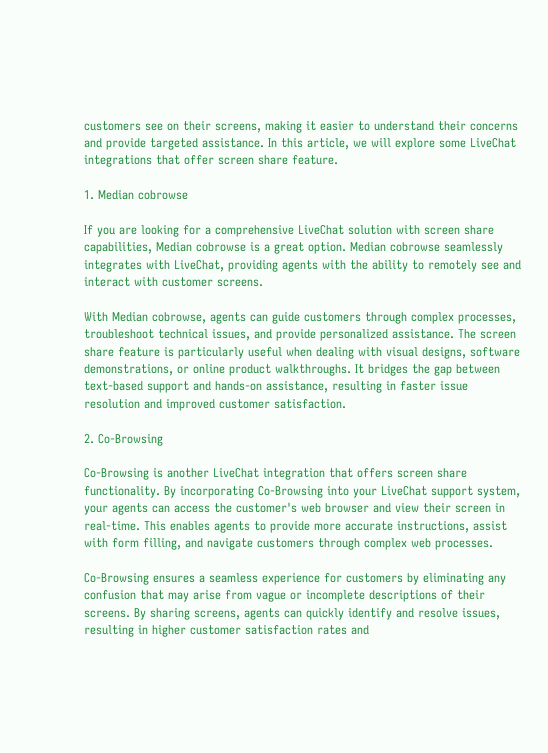customers see on their screens, making it easier to understand their concerns and provide targeted assistance. In this article, we will explore some LiveChat integrations that offer screen share feature.

1. Median cobrowse

If you are looking for a comprehensive LiveChat solution with screen share capabilities, Median cobrowse is a great option. Median cobrowse seamlessly integrates with LiveChat, providing agents with the ability to remotely see and interact with customer screens.

With Median cobrowse, agents can guide customers through complex processes, troubleshoot technical issues, and provide personalized assistance. The screen share feature is particularly useful when dealing with visual designs, software demonstrations, or online product walkthroughs. It bridges the gap between text-based support and hands-on assistance, resulting in faster issue resolution and improved customer satisfaction.

2. Co-Browsing

Co-Browsing is another LiveChat integration that offers screen share functionality. By incorporating Co-Browsing into your LiveChat support system, your agents can access the customer's web browser and view their screen in real-time. This enables agents to provide more accurate instructions, assist with form filling, and navigate customers through complex web processes.

Co-Browsing ensures a seamless experience for customers by eliminating any confusion that may arise from vague or incomplete descriptions of their screens. By sharing screens, agents can quickly identify and resolve issues, resulting in higher customer satisfaction rates and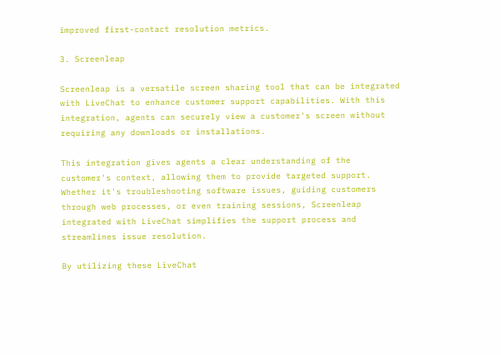improved first-contact resolution metrics.

3. Screenleap

Screenleap is a versatile screen sharing tool that can be integrated with LiveChat to enhance customer support capabilities. With this integration, agents can securely view a customer's screen without requiring any downloads or installations.

This integration gives agents a clear understanding of the customer's context, allowing them to provide targeted support. Whether it's troubleshooting software issues, guiding customers through web processes, or even training sessions, Screenleap integrated with LiveChat simplifies the support process and streamlines issue resolution.

By utilizing these LiveChat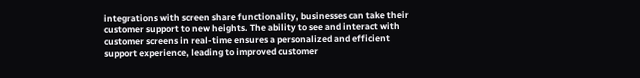integrations with screen share functionality, businesses can take their customer support to new heights. The ability to see and interact with customer screens in real-time ensures a personalized and efficient support experience, leading to improved customer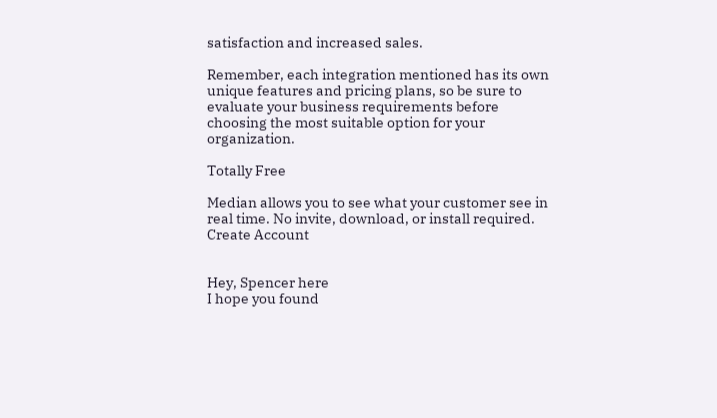satisfaction and increased sales.

Remember, each integration mentioned has its own unique features and pricing plans, so be sure to evaluate your business requirements before choosing the most suitable option for your organization.

Totally Free

Median allows you to see what your customer see in real time. No invite, download, or install required.
Create Account


Hey, Spencer here
I hope you found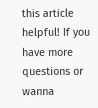this article helpful! If you have more questions or wanna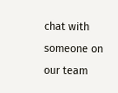chat with someone on our team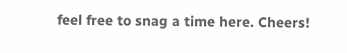feel free to snag a time here. Cheers!